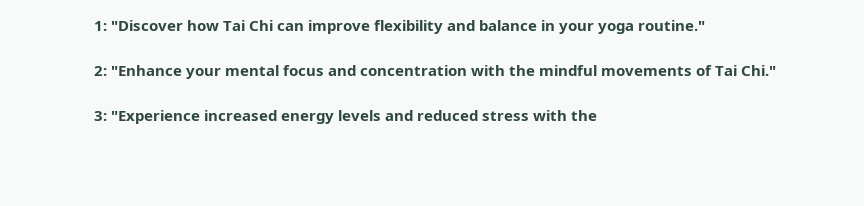1: "Discover how Tai Chi can improve flexibility and balance in your yoga routine."

2: "Enhance your mental focus and concentration with the mindful movements of Tai Chi."

3: "Experience increased energy levels and reduced stress with the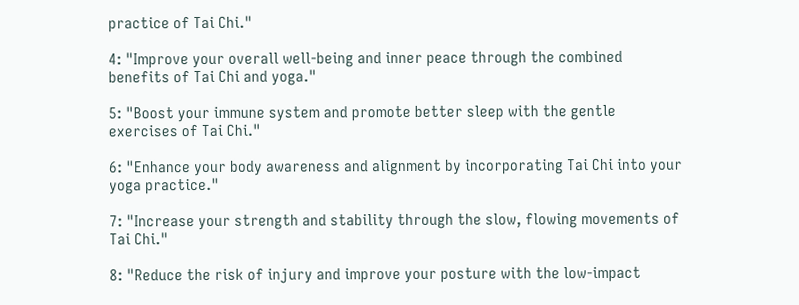practice of Tai Chi."

4: "Improve your overall well-being and inner peace through the combined benefits of Tai Chi and yoga."

5: "Boost your immune system and promote better sleep with the gentle exercises of Tai Chi."

6: "Enhance your body awareness and alignment by incorporating Tai Chi into your yoga practice."

7: "Increase your strength and stability through the slow, flowing movements of Tai Chi."

8: "Reduce the risk of injury and improve your posture with the low-impact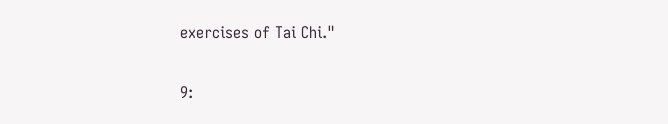exercises of Tai Chi."

9: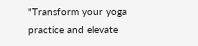"Transform your yoga practice and elevate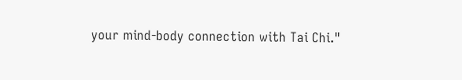your mind-body connection with Tai Chi."